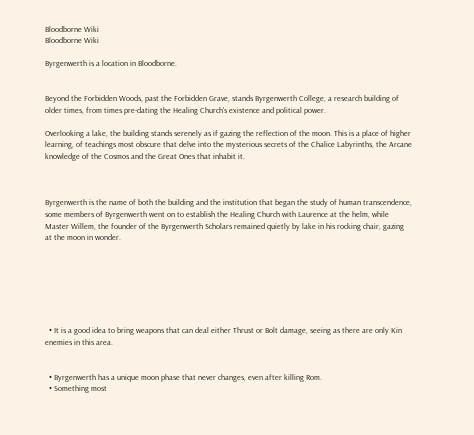Bloodborne Wiki
Bloodborne Wiki

Byrgenwerth is a location in Bloodborne.


Beyond the Forbidden Woods, past the Forbidden Grave, stands Byrgenwerth College, a research building of older times, from times pre-dating the Healing Church's existence and political power.

Overlooking a lake, the building stands serenely as if gazing the reflection of the moon. This is a place of higher learning, of teachings most obscure that delve into the mysterious secrets of the Chalice Labyrinths, the Arcane knowledge of the Cosmos and the Great Ones that inhabit it.



Byrgenwerth is the name of both the building and the institution that began the study of human transcendence, some members of Byrgenwerth went on to establish the Healing Church with Laurence at the helm, while Master Willem, the founder of the Byrgenwerth Scholars remained quietly by lake in his rocking chair, gazing at the moon in wonder.







  • It is a good idea to bring weapons that can deal either Thrust or Bolt damage, seeing as there are only Kin enemies in this area.


  • Byrgenwerth has a unique moon phase that never changes, even after killing Rom.
  • Something most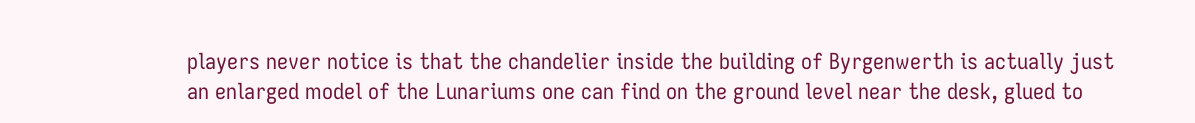players never notice is that the chandelier inside the building of Byrgenwerth is actually just an enlarged model of the Lunariums one can find on the ground level near the desk, glued to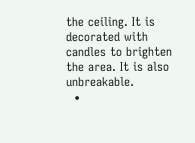the ceiling. It is decorated with candles to brighten the area. It is also unbreakable.
  •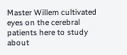Master Willem cultivated eyes on the cerebral patients here to study about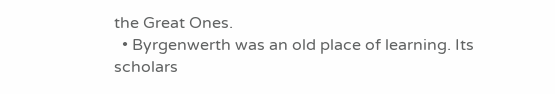the Great Ones.
  • Byrgenwerth was an old place of learning. Its scholars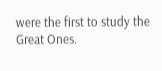were the first to study the Great Ones.